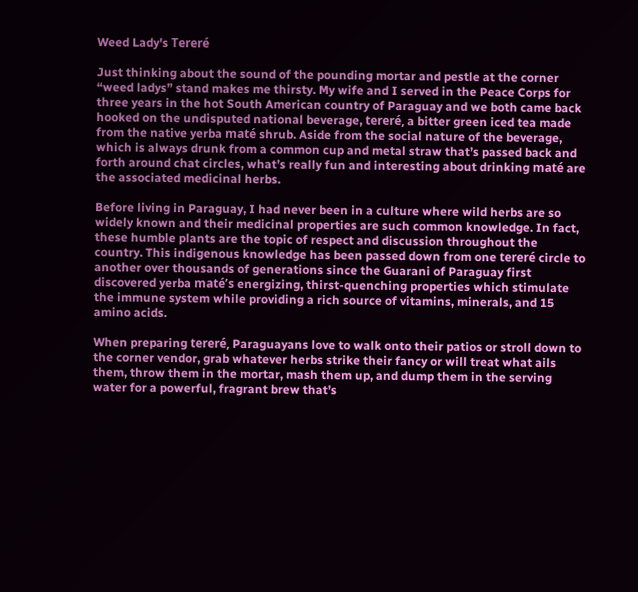Weed Lady's Tereré

Just thinking about the sound of the pounding mortar and pestle at the corner “weed ladys” stand makes me thirsty. My wife and I served in the Peace Corps for three years in the hot South American country of Paraguay and we both came back hooked on the undisputed national beverage, tereré, a bitter green iced tea made from the native yerba maté shrub. Aside from the social nature of the beverage, which is always drunk from a common cup and metal straw that’s passed back and forth around chat circles, what’s really fun and interesting about drinking maté are the associated medicinal herbs.

Before living in Paraguay, I had never been in a culture where wild herbs are so widely known and their medicinal properties are such common knowledge. In fact, these humble plants are the topic of respect and discussion throughout the country. This indigenous knowledge has been passed down from one tereré circle to another over thousands of generations since the Guarani of Paraguay first discovered yerba maté’s energizing, thirst-quenching properties which stimulate the immune system while providing a rich source of vitamins, minerals, and 15 amino acids.

When preparing tereré, Paraguayans love to walk onto their patios or stroll down to the corner vendor, grab whatever herbs strike their fancy or will treat what ails them, throw them in the mortar, mash them up, and dump them in the serving water for a powerful, fragrant brew that’s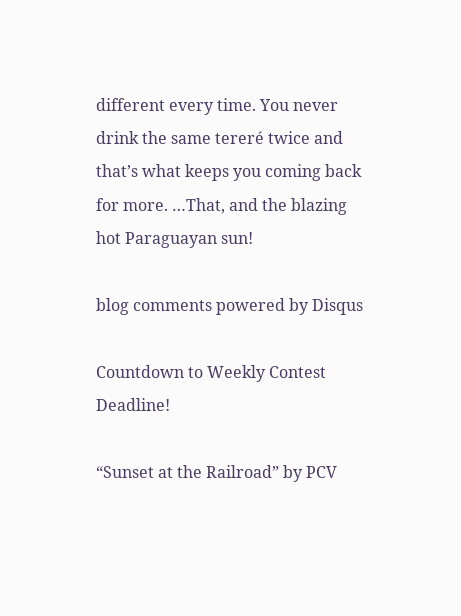different every time. You never drink the same tereré twice and that’s what keeps you coming back for more. …That, and the blazing hot Paraguayan sun!

blog comments powered by Disqus

Countdown to Weekly Contest Deadline!

“Sunset at the Railroad” by PCV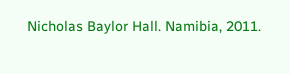Nicholas Baylor Hall. Namibia, 2011.